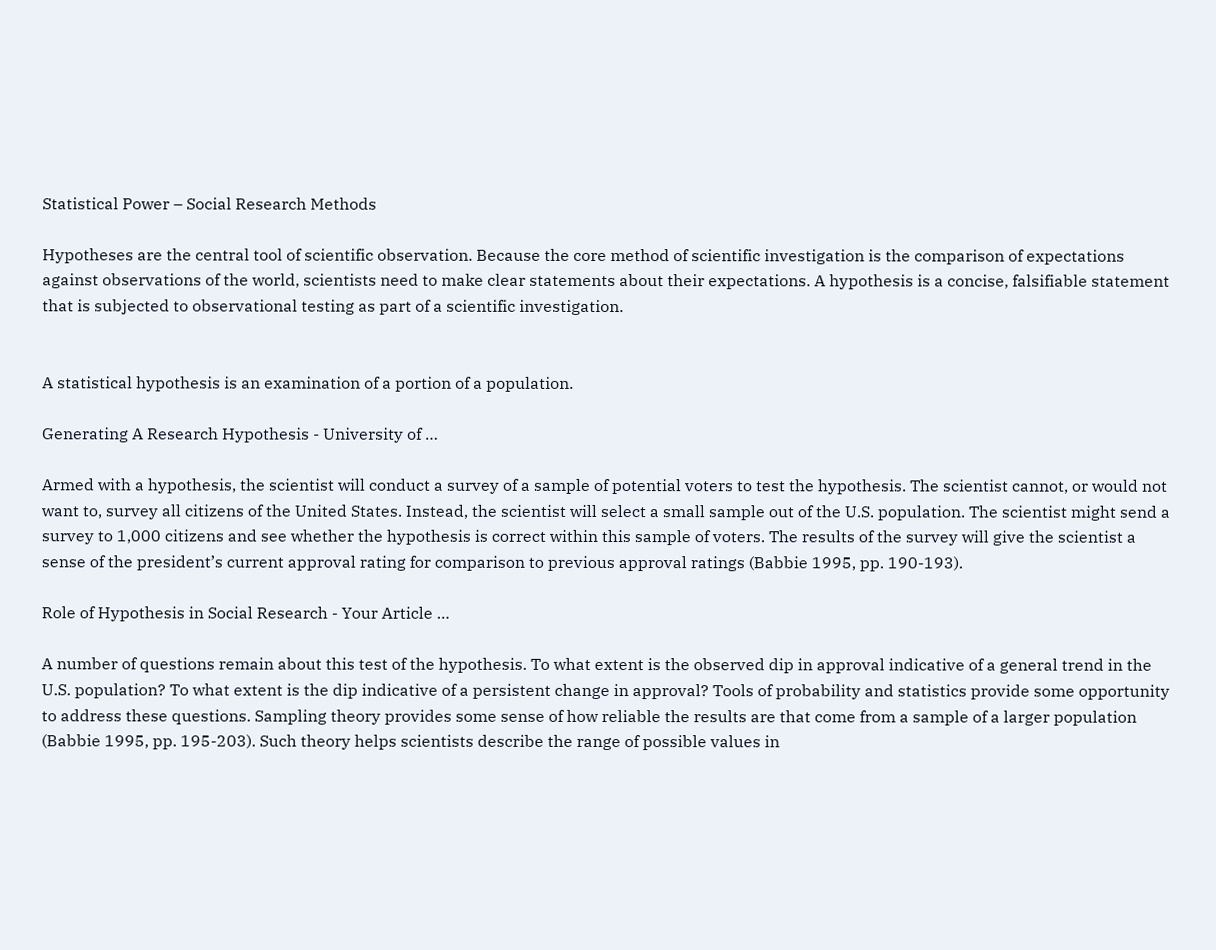Statistical Power – Social Research Methods

Hypotheses are the central tool of scientific observation. Because the core method of scientific investigation is the comparison of expectations against observations of the world, scientists need to make clear statements about their expectations. A hypothesis is a concise, falsifiable statement that is subjected to observational testing as part of a scientific investigation.


A statistical hypothesis is an examination of a portion of a population.

Generating A Research Hypothesis - University of …

Armed with a hypothesis, the scientist will conduct a survey of a sample of potential voters to test the hypothesis. The scientist cannot, or would not want to, survey all citizens of the United States. Instead, the scientist will select a small sample out of the U.S. population. The scientist might send a survey to 1,000 citizens and see whether the hypothesis is correct within this sample of voters. The results of the survey will give the scientist a sense of the president’s current approval rating for comparison to previous approval ratings (Babbie 1995, pp. 190-193).

Role of Hypothesis in Social Research - Your Article …

A number of questions remain about this test of the hypothesis. To what extent is the observed dip in approval indicative of a general trend in the U.S. population? To what extent is the dip indicative of a persistent change in approval? Tools of probability and statistics provide some opportunity to address these questions. Sampling theory provides some sense of how reliable the results are that come from a sample of a larger population (Babbie 1995, pp. 195-203). Such theory helps scientists describe the range of possible values in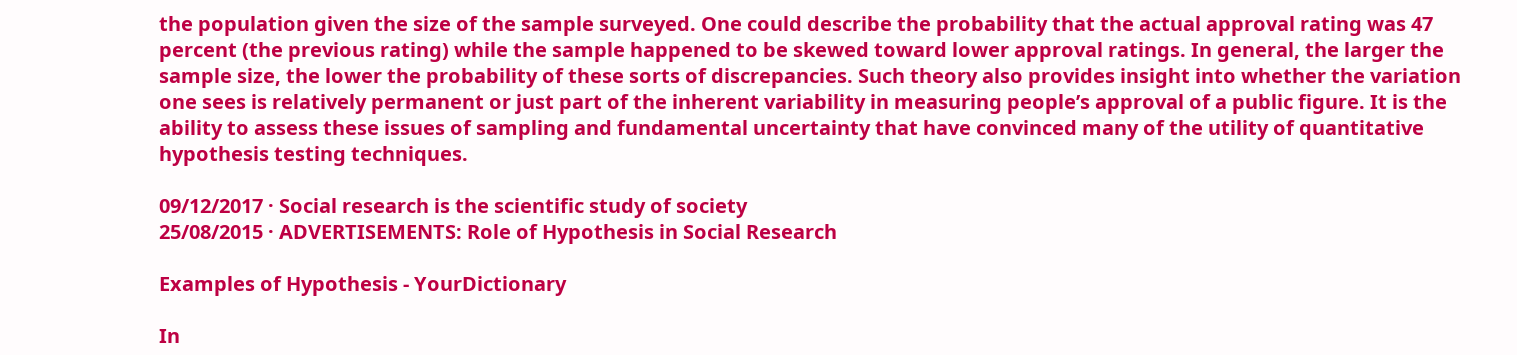the population given the size of the sample surveyed. One could describe the probability that the actual approval rating was 47 percent (the previous rating) while the sample happened to be skewed toward lower approval ratings. In general, the larger the sample size, the lower the probability of these sorts of discrepancies. Such theory also provides insight into whether the variation one sees is relatively permanent or just part of the inherent variability in measuring people’s approval of a public figure. It is the ability to assess these issues of sampling and fundamental uncertainty that have convinced many of the utility of quantitative hypothesis testing techniques.

09/12/2017 · Social research is the scientific study of society
25/08/2015 · ADVERTISEMENTS: Role of Hypothesis in Social Research

Examples of Hypothesis - YourDictionary

In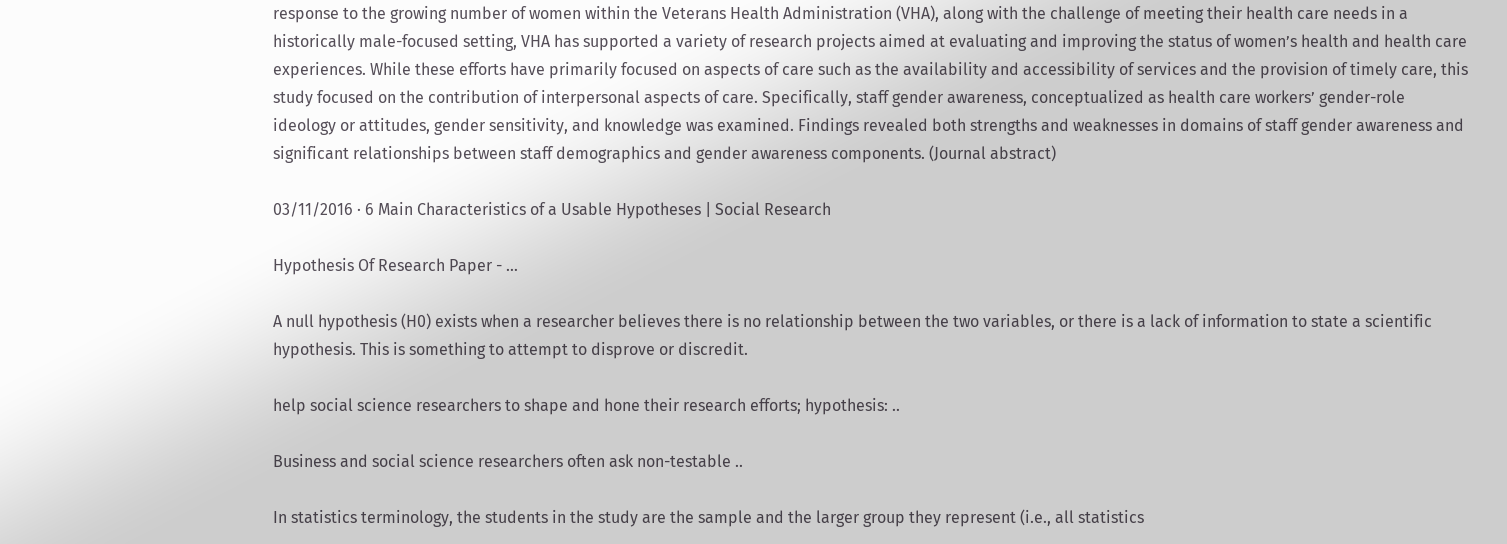response to the growing number of women within the Veterans Health Administration (VHA), along with the challenge of meeting their health care needs in a historically male-focused setting, VHA has supported a variety of research projects aimed at evaluating and improving the status of women’s health and health care experiences. While these efforts have primarily focused on aspects of care such as the availability and accessibility of services and the provision of timely care, this study focused on the contribution of interpersonal aspects of care. Specifically, staff gender awareness, conceptualized as health care workers’ gender-role ideology or attitudes, gender sensitivity, and knowledge was examined. Findings revealed both strengths and weaknesses in domains of staff gender awareness and significant relationships between staff demographics and gender awareness components. (Journal abstract)

03/11/2016 · 6 Main Characteristics of a Usable Hypotheses | Social Research

Hypothesis Of Research Paper - …

A null hypothesis (H0) exists when a researcher believes there is no relationship between the two variables, or there is a lack of information to state a scientific hypothesis. This is something to attempt to disprove or discredit.

help social science researchers to shape and hone their research efforts; hypothesis: ..

Business and social science researchers often ask non-testable ..

In statistics terminology, the students in the study are the sample and the larger group they represent (i.e., all statistics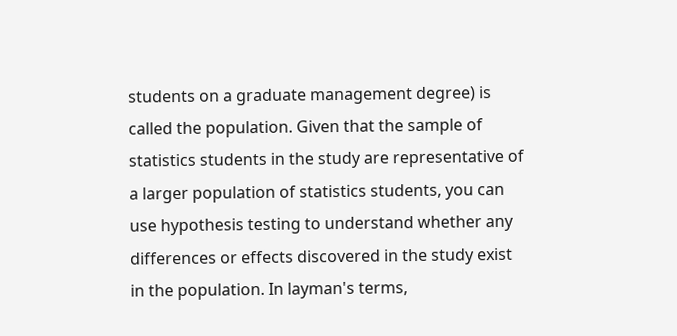students on a graduate management degree) is called the population. Given that the sample of statistics students in the study are representative of a larger population of statistics students, you can use hypothesis testing to understand whether any differences or effects discovered in the study exist in the population. In layman's terms,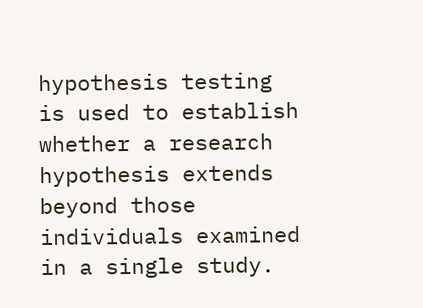hypothesis testing is used to establish whether a research hypothesis extends beyond those individuals examined in a single study.